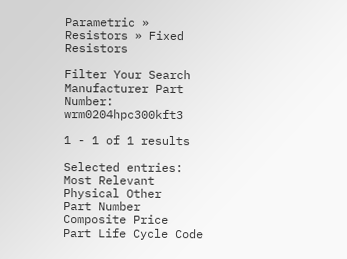Parametric » Resistors » Fixed Resistors

Filter Your Search
Manufacturer Part Number: wrm0204hpc300kft3

1 - 1 of 1 results

Selected entries:
Most Relevant Physical Other
Part Number Composite Price
Part Life Cycle Code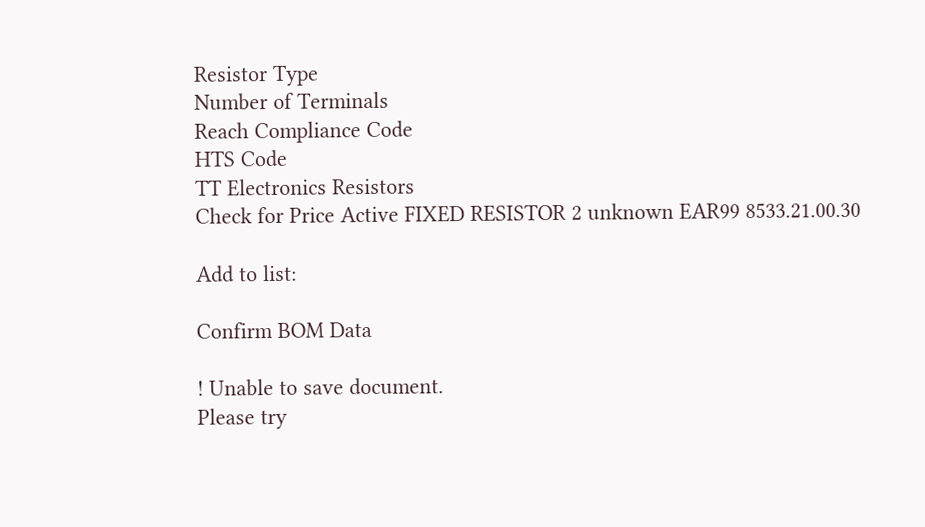Resistor Type
Number of Terminals
Reach Compliance Code
HTS Code
TT Electronics Resistors
Check for Price Active FIXED RESISTOR 2 unknown EAR99 8533.21.00.30

Add to list:

Confirm BOM Data

! Unable to save document.
Please try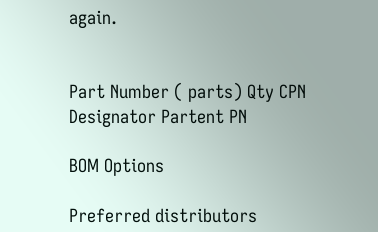again.


Part Number ( parts) Qty CPN Designator Partent PN

BOM Options

Preferred distributors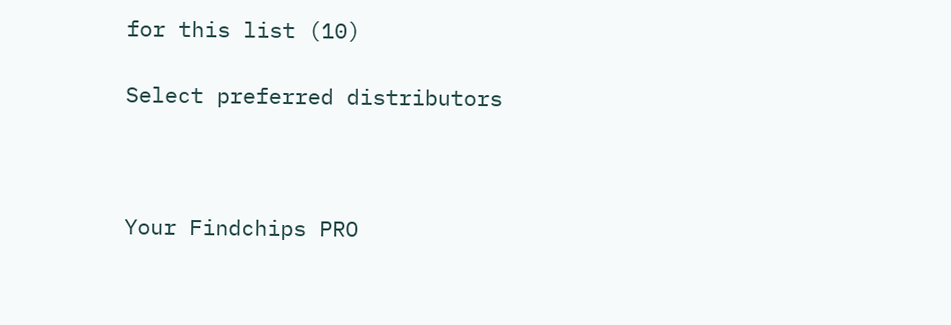for this list (10)

Select preferred distributors



Your Findchips PRO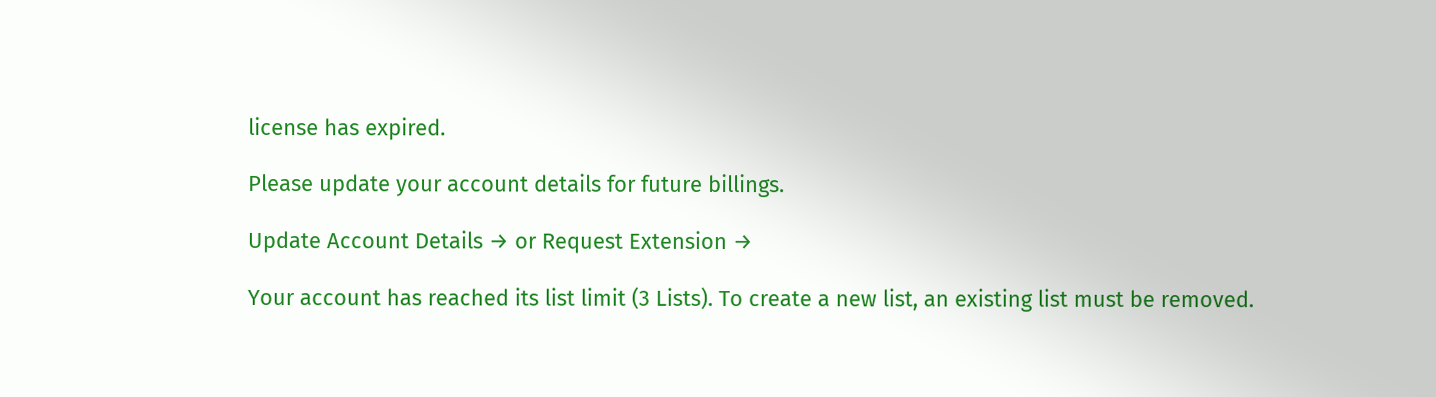license has expired.

Please update your account details for future billings.

Update Account Details → or Request Extension →

Your account has reached its list limit (3 Lists). To create a new list, an existing list must be removed.